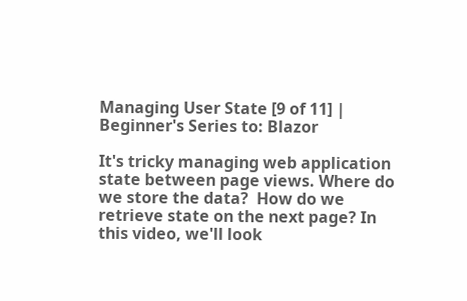Managing User State [9 of 11] | Beginner's Series to: Blazor

It's tricky managing web application state between page views. Where do we store the data?  How do we retrieve state on the next page? In this video, we'll look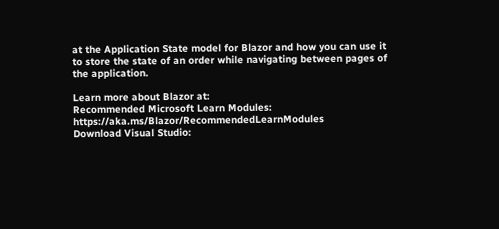at the Application State model for Blazor and how you can use it to store the state of an order while navigating between pages of the application.

Learn more about Blazor at:
Recommended Microsoft Learn Modules: https://aka.ms/Blazor/RecommendedLearnModules
Download Visual Studio: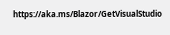https://aka.ms/Blazor/GetVisualStudio